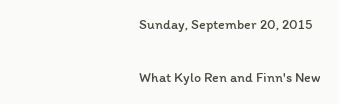Sunday, September 20, 2015

What Kylo Ren and Finn's New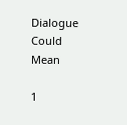Dialogue Could Mean

1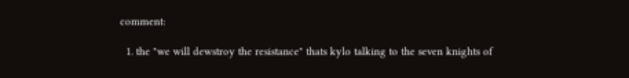comment:

  1. the "we will dewstroy the resistance" thats kylo talking to the seven knights of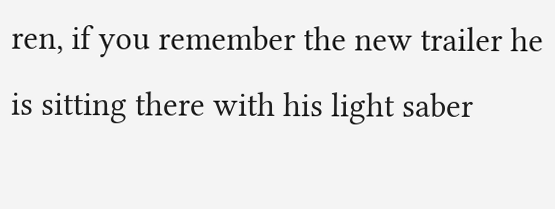ren, if you remember the new trailer he is sitting there with his light saber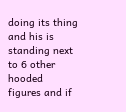doing its thing and his is standing next to 6 other hooded figures and if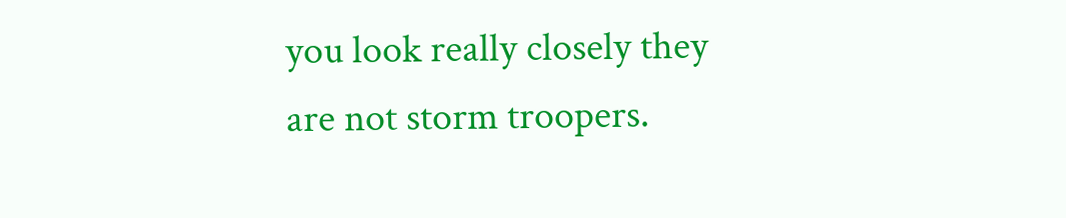you look really closely they are not storm troopers.